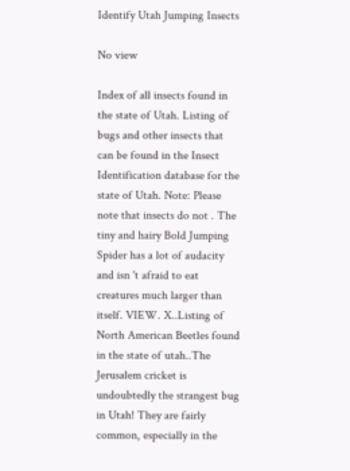Identify Utah Jumping Insects

No view

Index of all insects found in the state of Utah. Listing of bugs and other insects that can be found in the Insect Identification database for the state of Utah. Note: Please note that insects do not . The tiny and hairy Bold Jumping Spider has a lot of audacity and isn 't afraid to eat creatures much larger than itself. VIEW. X..Listing of North American Beetles found in the state of utah..The Jerusalem cricket is undoubtedly the strangest bug in Utah! They are fairly common, especially in the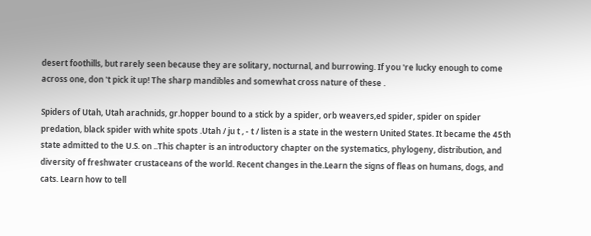desert foothills, but rarely seen because they are solitary, nocturnal, and burrowing. If you 're lucky enough to come across one, don 't pick it up! The sharp mandibles and somewhat cross nature of these .

Spiders of Utah, Utah arachnids, gr.hopper bound to a stick by a spider, orb weavers,ed spider, spider on spider predation, black spider with white spots .Utah / ju t , - t / listen is a state in the western United States. It became the 45th state admitted to the U.S. on ..This chapter is an introductory chapter on the systematics, phylogeny, distribution, and diversity of freshwater crustaceans of the world. Recent changes in the.Learn the signs of fleas on humans, dogs, and cats. Learn how to tell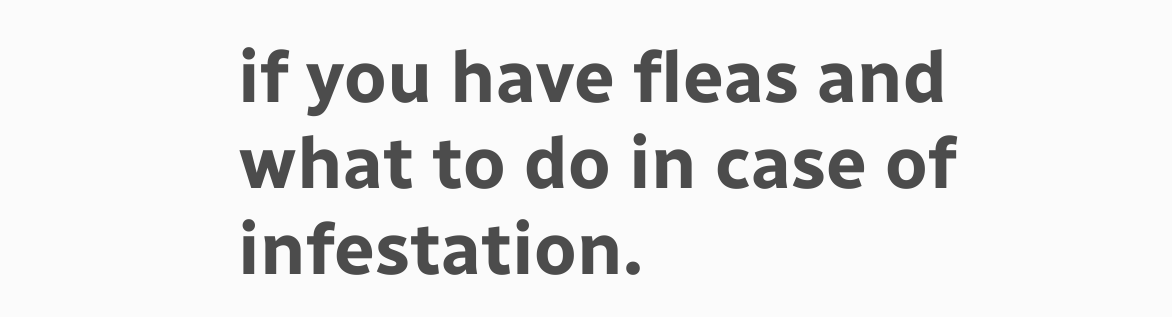if you have fleas and what to do in case of infestation.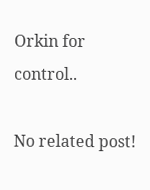Orkin for control..

No related post!